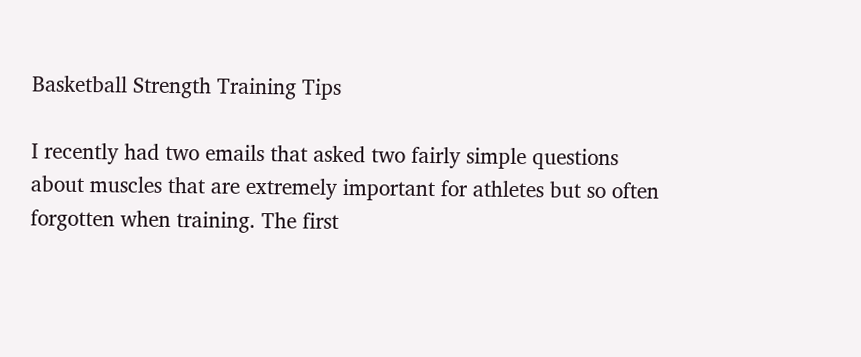Basketball Strength Training Tips

I recently had two emails that asked two fairly simple questions about muscles that are extremely important for athletes but so often forgotten when training. The first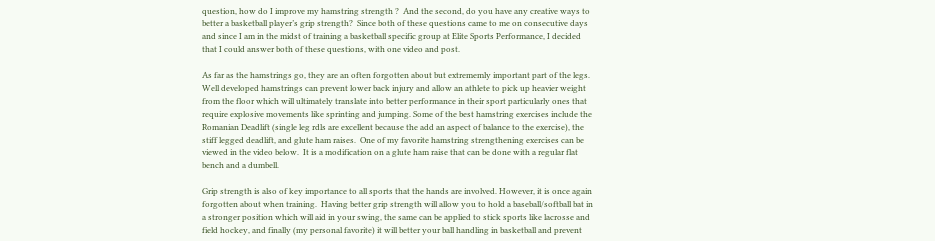question, how do I improve my hamstring strength ?  And the second, do you have any creative ways to better a basketball player’s grip strength?  Since both of these questions came to me on consecutive days and since I am in the midst of training a basketball specific group at Elite Sports Performance, I decided that I could answer both of these questions, with one video and post.

As far as the hamstrings go, they are an often forgotten about but extrememly important part of the legs.  Well developed hamstrings can prevent lower back injury and allow an athlete to pick up heavier weight from the floor which will ultimately translate into better performance in their sport particularly ones that require explosive movements like sprinting and jumping. Some of the best hamstring exercises include the Romanian Deadlift (single leg rdls are excellent because the add an aspect of balance to the exercise), the stiff legged deadlift, and glute ham raises.  One of my favorite hamstring strengthening exercises can be viewed in the video below.  It is a modification on a glute ham raise that can be done with a regular flat bench and a dumbell.

Grip strength is also of key importance to all sports that the hands are involved. However, it is once again forgotten about when training.  Having better grip strength will allow you to hold a baseball/softball bat in a stronger position which will aid in your swing, the same can be applied to stick sports like lacrosse and field hockey, and finally (my personal favorite) it will better your ball handling in basketball and prevent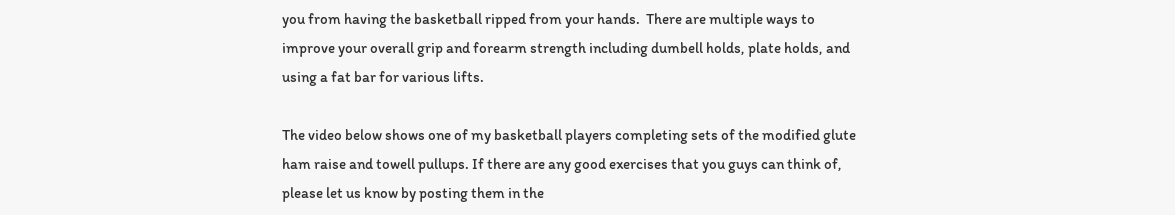you from having the basketball ripped from your hands.  There are multiple ways to improve your overall grip and forearm strength including dumbell holds, plate holds, and using a fat bar for various lifts.

The video below shows one of my basketball players completing sets of the modified glute ham raise and towell pullups. If there are any good exercises that you guys can think of, please let us know by posting them in the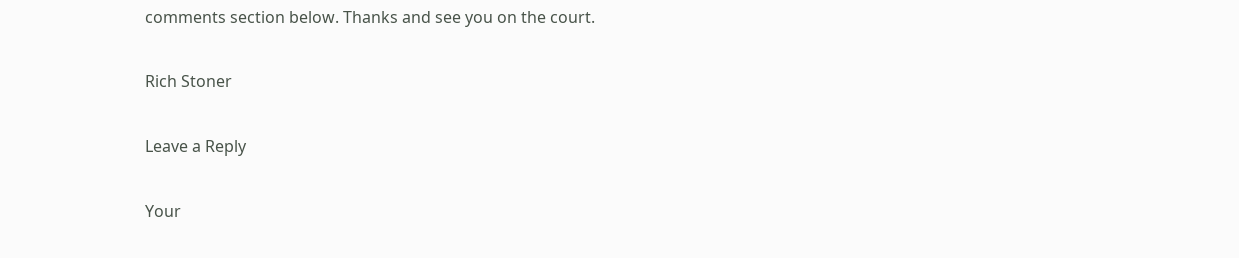comments section below. Thanks and see you on the court.

Rich Stoner

Leave a Reply

Your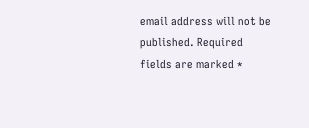email address will not be published. Required fields are marked *